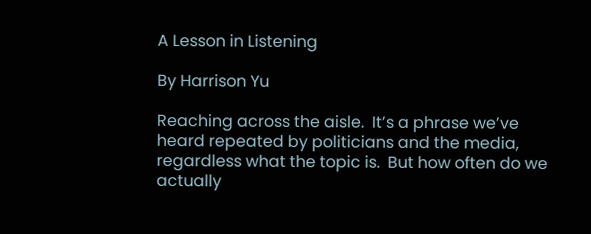A Lesson in Listening

By Harrison Yu

Reaching across the aisle.  It’s a phrase we’ve heard repeated by politicians and the media, regardless what the topic is.  But how often do we actually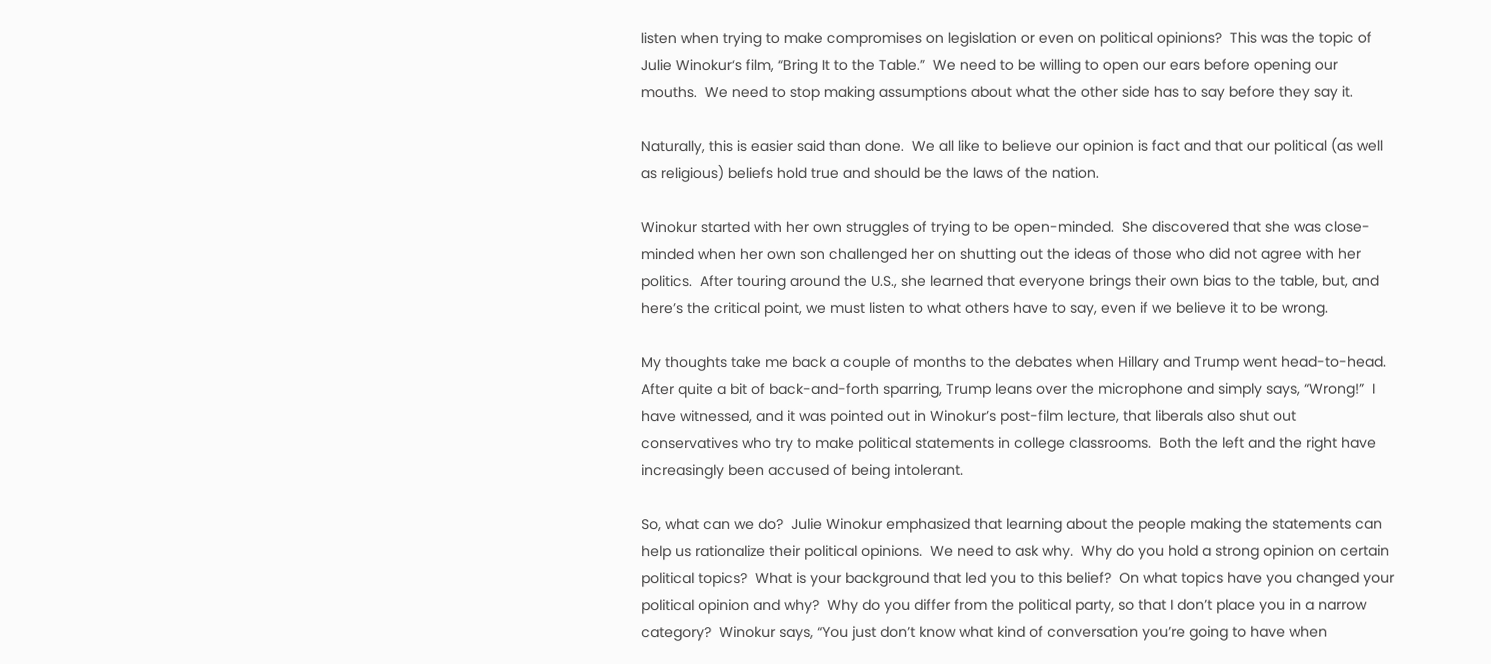listen when trying to make compromises on legislation or even on political opinions?  This was the topic of Julie Winokur‘s film, “Bring It to the Table.”  We need to be willing to open our ears before opening our mouths.  We need to stop making assumptions about what the other side has to say before they say it.

Naturally, this is easier said than done.  We all like to believe our opinion is fact and that our political (as well as religious) beliefs hold true and should be the laws of the nation.

Winokur started with her own struggles of trying to be open-minded.  She discovered that she was close-minded when her own son challenged her on shutting out the ideas of those who did not agree with her politics.  After touring around the U.S., she learned that everyone brings their own bias to the table, but, and here’s the critical point, we must listen to what others have to say, even if we believe it to be wrong.

My thoughts take me back a couple of months to the debates when Hillary and Trump went head-to-head.  After quite a bit of back-and-forth sparring, Trump leans over the microphone and simply says, “Wrong!”  I have witnessed, and it was pointed out in Winokur’s post-film lecture, that liberals also shut out conservatives who try to make political statements in college classrooms.  Both the left and the right have increasingly been accused of being intolerant.

So, what can we do?  Julie Winokur emphasized that learning about the people making the statements can help us rationalize their political opinions.  We need to ask why.  Why do you hold a strong opinion on certain political topics?  What is your background that led you to this belief?  On what topics have you changed your political opinion and why?  Why do you differ from the political party, so that I don’t place you in a narrow category?  Winokur says, “You just don’t know what kind of conversation you’re going to have when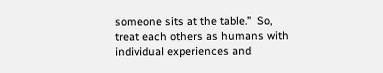someone sits at the table.”  So, treat each others as humans with individual experiences and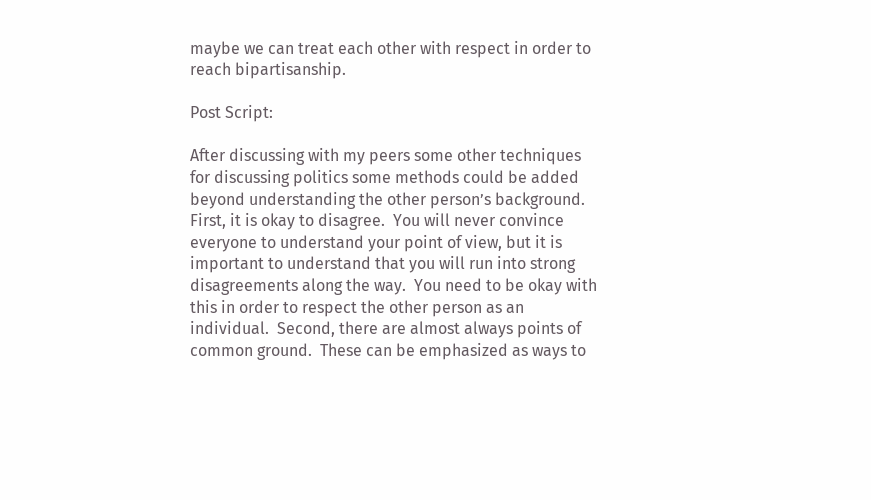maybe we can treat each other with respect in order to reach bipartisanship.

Post Script:

After discussing with my peers some other techniques for discussing politics some methods could be added beyond understanding the other person’s background.  First, it is okay to disagree.  You will never convince everyone to understand your point of view, but it is important to understand that you will run into strong disagreements along the way.  You need to be okay with this in order to respect the other person as an individual.  Second, there are almost always points of common ground.  These can be emphasized as ways to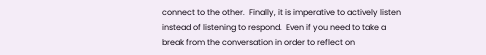connect to the other.  Finally, it is imperative to actively listen instead of listening to respond.  Even if you need to take a break from the conversation in order to reflect on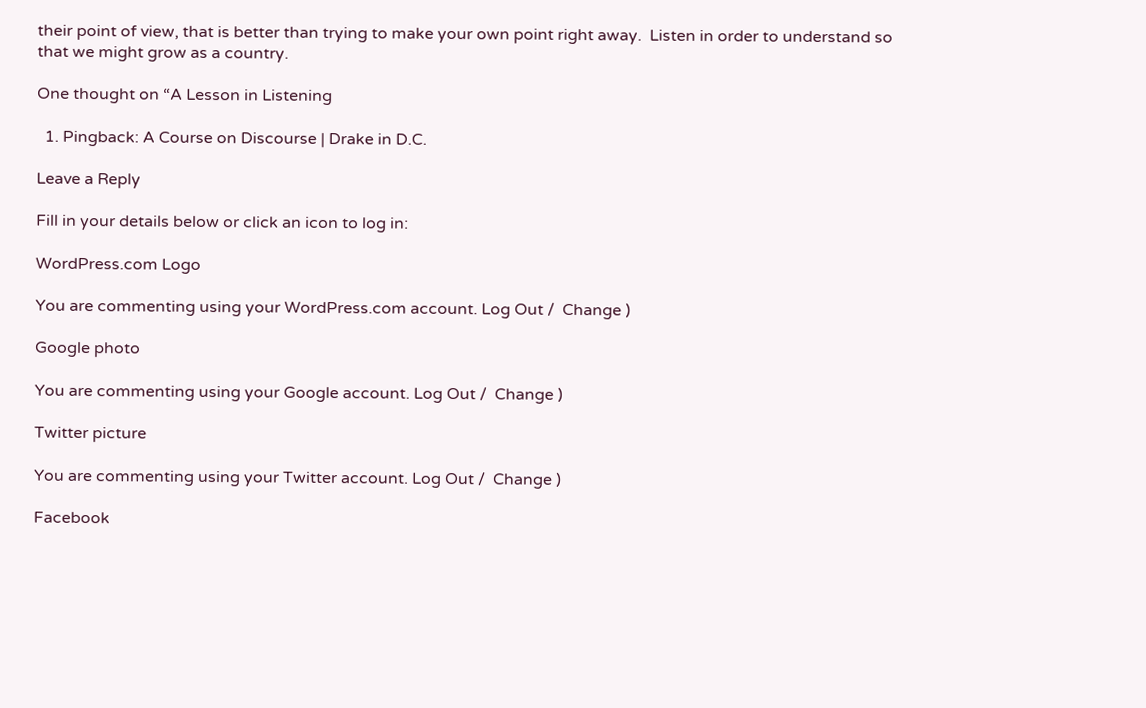their point of view, that is better than trying to make your own point right away.  Listen in order to understand so that we might grow as a country.

One thought on “A Lesson in Listening

  1. Pingback: A Course on Discourse | Drake in D.C.

Leave a Reply

Fill in your details below or click an icon to log in:

WordPress.com Logo

You are commenting using your WordPress.com account. Log Out /  Change )

Google photo

You are commenting using your Google account. Log Out /  Change )

Twitter picture

You are commenting using your Twitter account. Log Out /  Change )

Facebook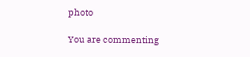photo

You are commenting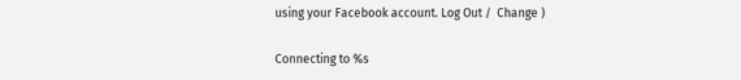using your Facebook account. Log Out /  Change )

Connecting to %s